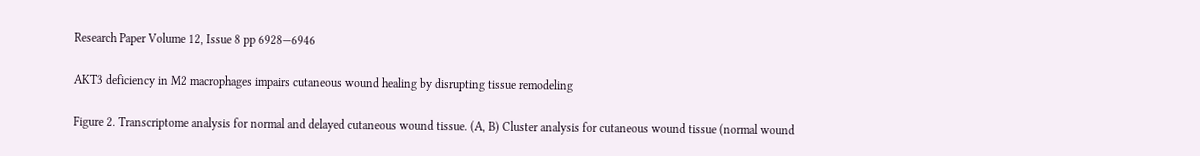Research Paper Volume 12, Issue 8 pp 6928—6946

AKT3 deficiency in M2 macrophages impairs cutaneous wound healing by disrupting tissue remodeling

Figure 2. Transcriptome analysis for normal and delayed cutaneous wound tissue. (A, B) Cluster analysis for cutaneous wound tissue (normal wound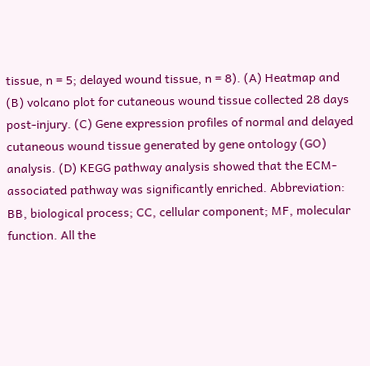tissue, n = 5; delayed wound tissue, n = 8). (A) Heatmap and (B) volcano plot for cutaneous wound tissue collected 28 days post-injury. (C) Gene expression profiles of normal and delayed cutaneous wound tissue generated by gene ontology (GO) analysis. (D) KEGG pathway analysis showed that the ECM-associated pathway was significantly enriched. Abbreviation: BB, biological process; CC, cellular component; MF, molecular function. All the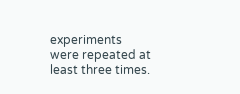experiments were repeated at least three times.